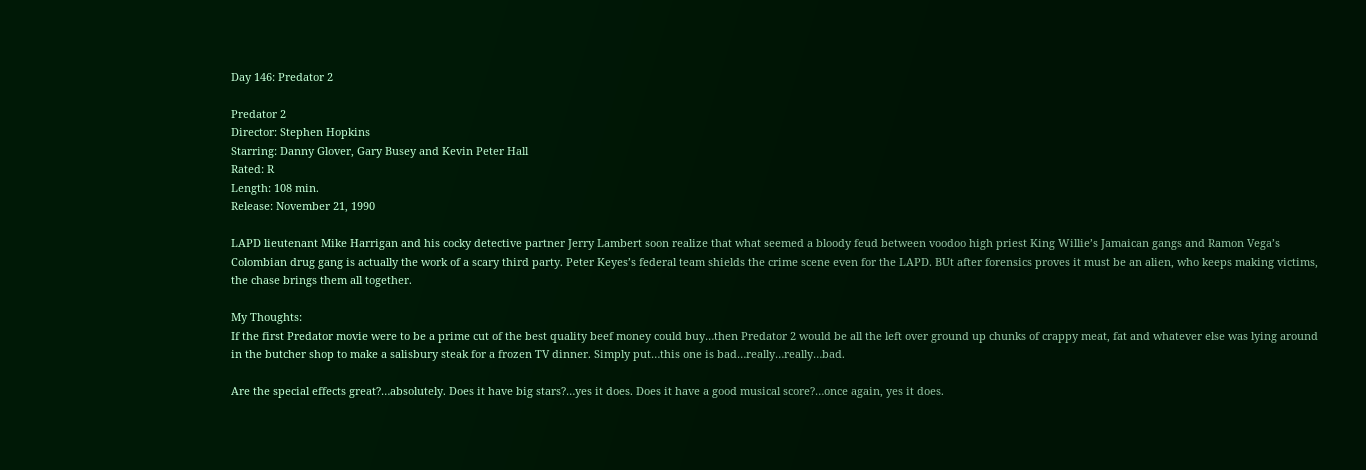Day 146: Predator 2

Predator 2
Director: Stephen Hopkins
Starring: Danny Glover, Gary Busey and Kevin Peter Hall
Rated: R
Length: 108 min.
Release: November 21, 1990

LAPD lieutenant Mike Harrigan and his cocky detective partner Jerry Lambert soon realize that what seemed a bloody feud between voodoo high priest King Willie’s Jamaican gangs and Ramon Vega’s Colombian drug gang is actually the work of a scary third party. Peter Keyes’s federal team shields the crime scene even for the LAPD. BUt after forensics proves it must be an alien, who keeps making victims, the chase brings them all together.

My Thoughts:
If the first Predator movie were to be a prime cut of the best quality beef money could buy…then Predator 2 would be all the left over ground up chunks of crappy meat, fat and whatever else was lying around in the butcher shop to make a salisbury steak for a frozen TV dinner. Simply put…this one is bad…really…really…bad.

Are the special effects great?…absolutely. Does it have big stars?…yes it does. Does it have a good musical score?…once again, yes it does.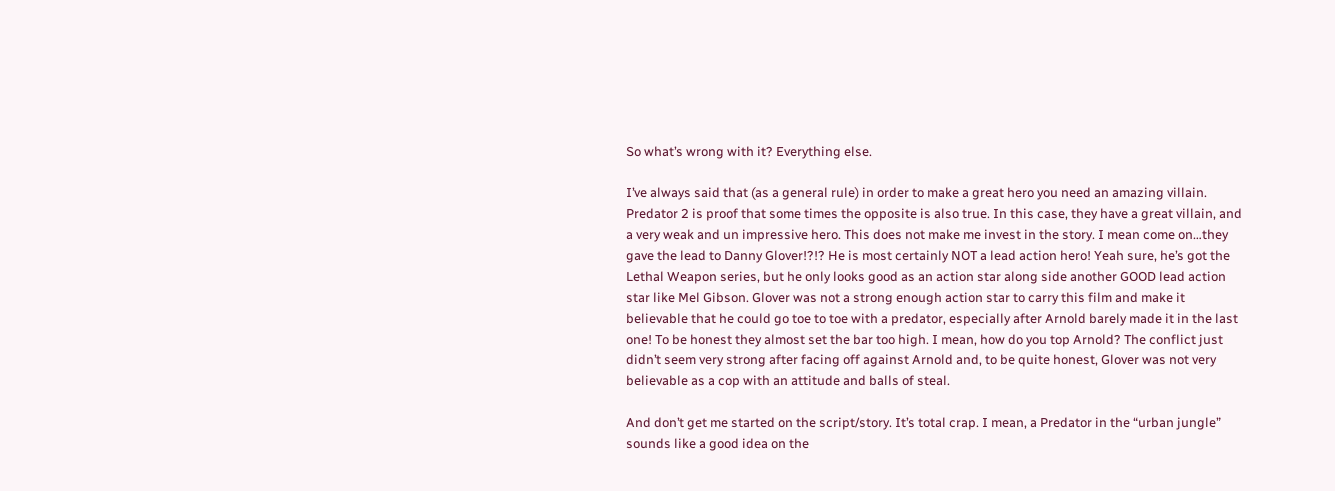So what’s wrong with it? Everything else.

I’ve always said that (as a general rule) in order to make a great hero you need an amazing villain. Predator 2 is proof that some times the opposite is also true. In this case, they have a great villain, and a very weak and un impressive hero. This does not make me invest in the story. I mean come on…they gave the lead to Danny Glover!?!? He is most certainly NOT a lead action hero! Yeah sure, he’s got the Lethal Weapon series, but he only looks good as an action star along side another GOOD lead action star like Mel Gibson. Glover was not a strong enough action star to carry this film and make it believable that he could go toe to toe with a predator, especially after Arnold barely made it in the last one! To be honest they almost set the bar too high. I mean, how do you top Arnold? The conflict just didn’t seem very strong after facing off against Arnold and, to be quite honest, Glover was not very believable as a cop with an attitude and balls of steal.

And don’t get me started on the script/story. It’s total crap. I mean, a Predator in the “urban jungle” sounds like a good idea on the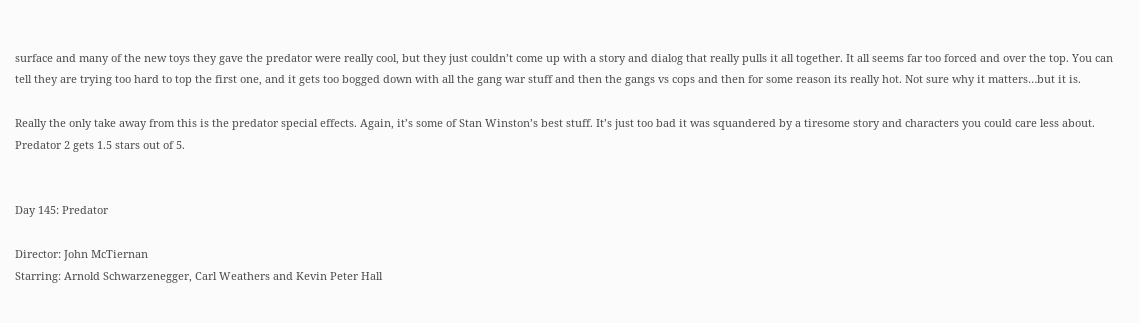surface and many of the new toys they gave the predator were really cool, but they just couldn’t come up with a story and dialog that really pulls it all together. It all seems far too forced and over the top. You can tell they are trying too hard to top the first one, and it gets too bogged down with all the gang war stuff and then the gangs vs cops and then for some reason its really hot. Not sure why it matters…but it is.

Really the only take away from this is the predator special effects. Again, it’s some of Stan Winston’s best stuff. It’s just too bad it was squandered by a tiresome story and characters you could care less about. Predator 2 gets 1.5 stars out of 5.


Day 145: Predator

Director: John McTiernan
Starring: Arnold Schwarzenegger, Carl Weathers and Kevin Peter Hall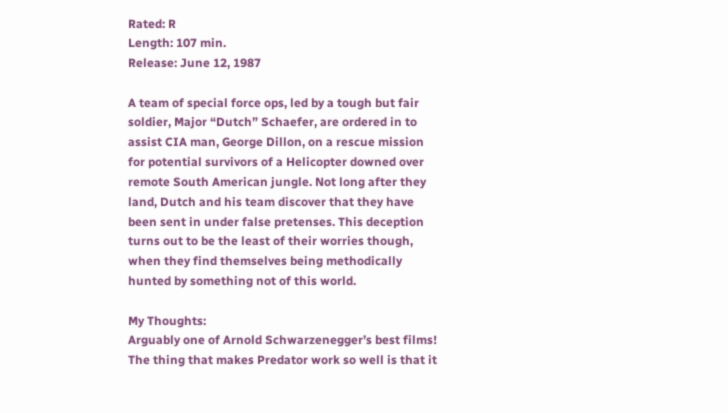Rated: R
Length: 107 min.
Release: June 12, 1987

A team of special force ops, led by a tough but fair soldier, Major “Dutch” Schaefer, are ordered in to assist CIA man, George Dillon, on a rescue mission for potential survivors of a Helicopter downed over remote South American jungle. Not long after they land, Dutch and his team discover that they have been sent in under false pretenses. This deception turns out to be the least of their worries though, when they find themselves being methodically hunted by something not of this world.

My Thoughts:
Arguably one of Arnold Schwarzenegger’s best films! The thing that makes Predator work so well is that it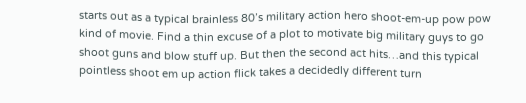starts out as a typical brainless 80’s military action hero shoot-em-up pow pow kind of movie. Find a thin excuse of a plot to motivate big military guys to go shoot guns and blow stuff up. But then the second act hits…and this typical pointless shoot em up action flick takes a decidedly different turn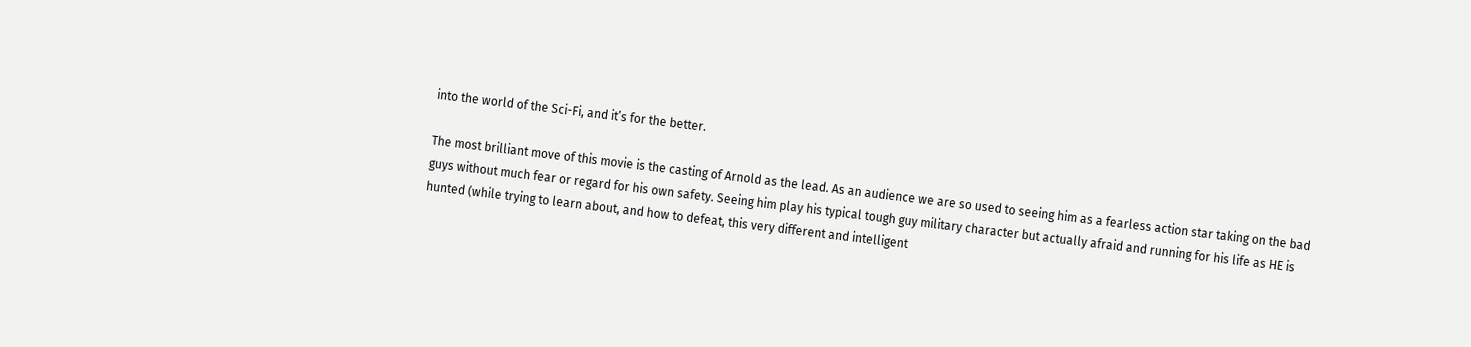into the world of the Sci-Fi, and it’s for the better.

The most brilliant move of this movie is the casting of Arnold as the lead. As an audience we are so used to seeing him as a fearless action star taking on the bad guys without much fear or regard for his own safety. Seeing him play his typical tough guy military character but actually afraid and running for his life as HE is hunted (while trying to learn about, and how to defeat, this very different and intelligent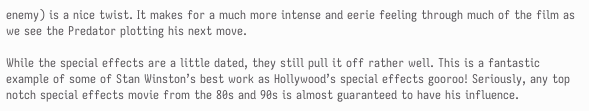enemy) is a nice twist. It makes for a much more intense and eerie feeling through much of the film as we see the Predator plotting his next move.

While the special effects are a little dated, they still pull it off rather well. This is a fantastic example of some of Stan Winston’s best work as Hollywood’s special effects gooroo! Seriously, any top notch special effects movie from the 80s and 90s is almost guaranteed to have his influence.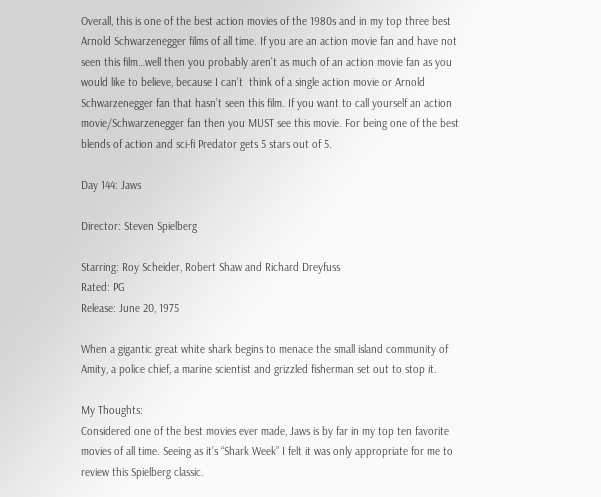Overall, this is one of the best action movies of the 1980s and in my top three best Arnold Schwarzenegger films of all time. If you are an action movie fan and have not seen this film…well then you probably aren’t as much of an action movie fan as you would like to believe, because I can’t  think of a single action movie or Arnold Schwarzenegger fan that hasn’t seen this film. If you want to call yourself an action movie/Schwarzenegger fan then you MUST see this movie. For being one of the best blends of action and sci-fi Predator gets 5 stars out of 5.

Day 144: Jaws

Director: Steven Spielberg

Starring: Roy Scheider, Robert Shaw and Richard Dreyfuss
Rated: PG
Release: June 20, 1975

When a gigantic great white shark begins to menace the small island community of Amity, a police chief, a marine scientist and grizzled fisherman set out to stop it.

My Thoughts:
Considered one of the best movies ever made, Jaws is by far in my top ten favorite movies of all time. Seeing as it’s “Shark Week” I felt it was only appropriate for me to review this Spielberg classic.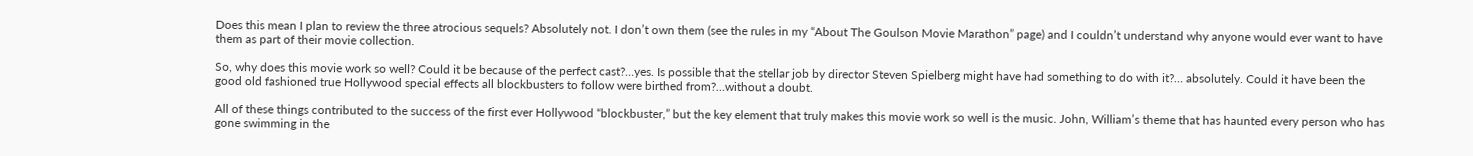Does this mean I plan to review the three atrocious sequels? Absolutely not. I don’t own them (see the rules in my “About The Goulson Movie Marathon” page) and I couldn’t understand why anyone would ever want to have them as part of their movie collection.

So, why does this movie work so well? Could it be because of the perfect cast?…yes. Is possible that the stellar job by director Steven Spielberg might have had something to do with it?… absolutely. Could it have been the good old fashioned true Hollywood special effects all blockbusters to follow were birthed from?…without a doubt.

All of these things contributed to the success of the first ever Hollywood “blockbuster,” but the key element that truly makes this movie work so well is the music. John, William’s theme that has haunted every person who has gone swimming in the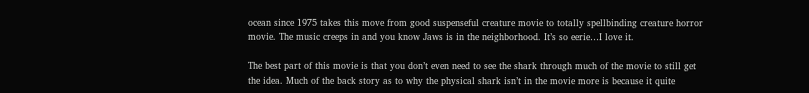ocean since 1975 takes this move from good suspenseful creature movie to totally spellbinding creature horror movie. The music creeps in and you know Jaws is in the neighborhood. It’s so eerie…I love it.

The best part of this movie is that you don’t even need to see the shark through much of the movie to still get the idea. Much of the back story as to why the physical shark isn’t in the movie more is because it quite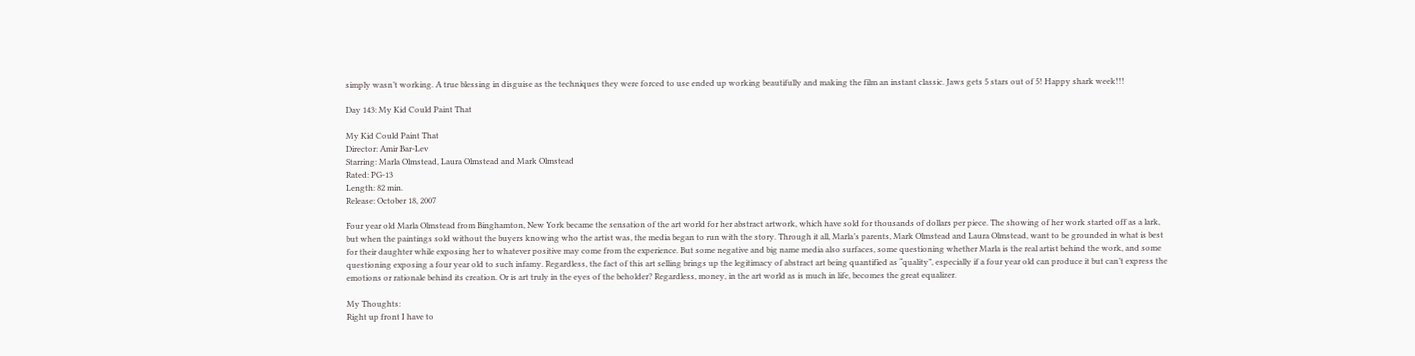simply wasn’t working. A true blessing in disguise as the techniques they were forced to use ended up working beautifully and making the film an instant classic. Jaws gets 5 stars out of 5! Happy shark week!!!

Day 143: My Kid Could Paint That

My Kid Could Paint That
Director: Amir Bar-Lev
Starring: Marla Olmstead, Laura Olmstead and Mark Olmstead
Rated: PG-13
Length: 82 min.
Release: October 18, 2007

Four year old Marla Olmstead from Binghamton, New York became the sensation of the art world for her abstract artwork, which have sold for thousands of dollars per piece. The showing of her work started off as a lark, but when the paintings sold without the buyers knowing who the artist was, the media began to run with the story. Through it all, Marla’s parents, Mark Olmstead and Laura Olmstead, want to be grounded in what is best for their daughter while exposing her to whatever positive may come from the experience. But some negative and big name media also surfaces, some questioning whether Marla is the real artist behind the work, and some questioning exposing a four year old to such infamy. Regardless, the fact of this art selling brings up the legitimacy of abstract art being quantified as “quality”, especially if a four year old can produce it but can’t express the emotions or rationale behind its creation. Or is art truly in the eyes of the beholder? Regardless, money, in the art world as is much in life, becomes the great equalizer.

My Thoughts:
Right up front I have to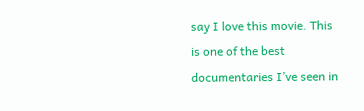say I love this movie. This is one of the best documentaries I’ve seen in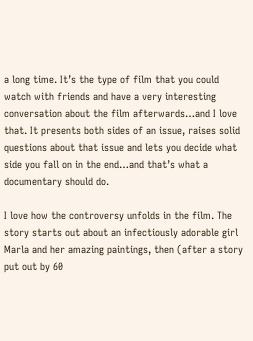a long time. It’s the type of film that you could watch with friends and have a very interesting conversation about the film afterwards…and I love that. It presents both sides of an issue, raises solid questions about that issue and lets you decide what side you fall on in the end…and that’s what a documentary should do.

I love how the controversy unfolds in the film. The story starts out about an infectiously adorable girl Marla and her amazing paintings, then (after a story put out by 60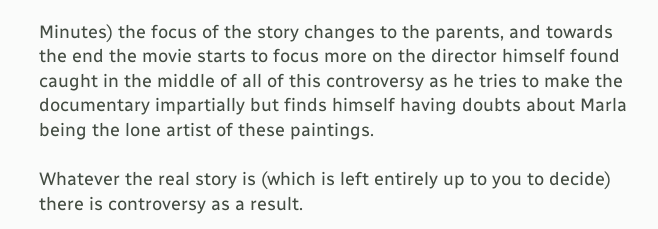Minutes) the focus of the story changes to the parents, and towards the end the movie starts to focus more on the director himself found caught in the middle of all of this controversy as he tries to make the documentary impartially but finds himself having doubts about Marla being the lone artist of these paintings.

Whatever the real story is (which is left entirely up to you to decide) there is controversy as a result.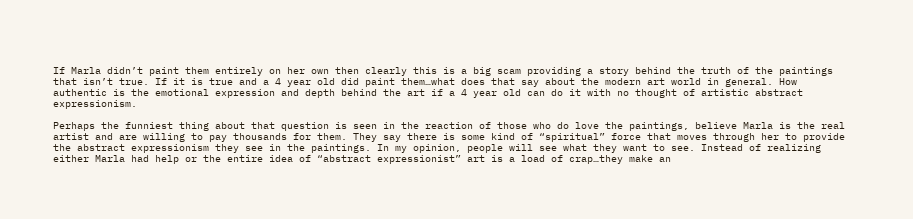If Marla didn’t paint them entirely on her own then clearly this is a big scam providing a story behind the truth of the paintings that isn’t true. If it is true and a 4 year old did paint them…what does that say about the modern art world in general. How authentic is the emotional expression and depth behind the art if a 4 year old can do it with no thought of artistic abstract expressionism.

Perhaps the funniest thing about that question is seen in the reaction of those who do love the paintings, believe Marla is the real artist and are willing to pay thousands for them. They say there is some kind of “spiritual” force that moves through her to provide the abstract expressionism they see in the paintings. In my opinion, people will see what they want to see. Instead of realizing either Marla had help or the entire idea of “abstract expressionist” art is a load of crap…they make an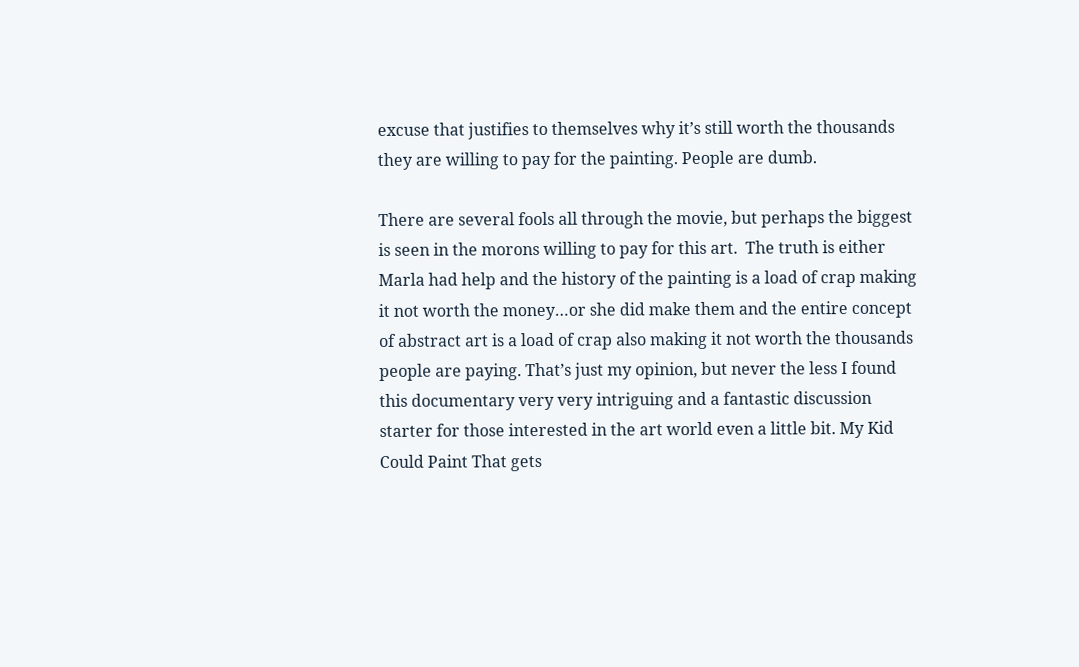excuse that justifies to themselves why it’s still worth the thousands they are willing to pay for the painting. People are dumb.

There are several fools all through the movie, but perhaps the biggest is seen in the morons willing to pay for this art.  The truth is either Marla had help and the history of the painting is a load of crap making it not worth the money…or she did make them and the entire concept of abstract art is a load of crap also making it not worth the thousands people are paying. That’s just my opinion, but never the less I found this documentary very very intriguing and a fantastic discussion starter for those interested in the art world even a little bit. My Kid Could Paint That gets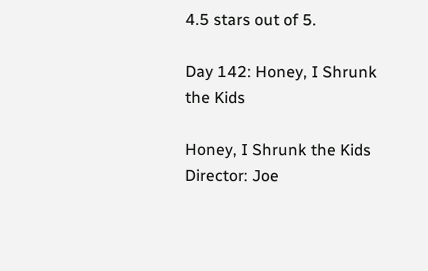4.5 stars out of 5.

Day 142: Honey, I Shrunk the Kids

Honey, I Shrunk the Kids
Director: Joe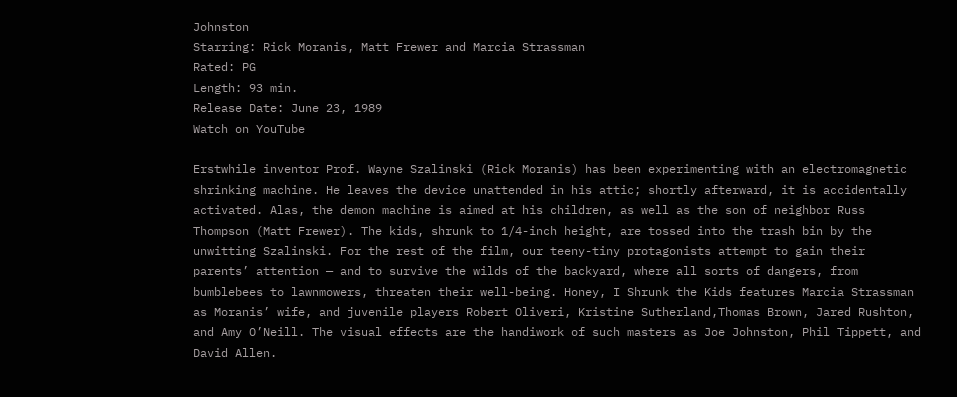Johnston
Starring: Rick Moranis, Matt Frewer and Marcia Strassman
Rated: PG
Length: 93 min.
Release Date: June 23, 1989
Watch on YouTube

Erstwhile inventor Prof. Wayne Szalinski (Rick Moranis) has been experimenting with an electromagnetic shrinking machine. He leaves the device unattended in his attic; shortly afterward, it is accidentally activated. Alas, the demon machine is aimed at his children, as well as the son of neighbor Russ Thompson (Matt Frewer). The kids, shrunk to 1/4-inch height, are tossed into the trash bin by the unwitting Szalinski. For the rest of the film, our teeny-tiny protagonists attempt to gain their parents’ attention — and to survive the wilds of the backyard, where all sorts of dangers, from bumblebees to lawnmowers, threaten their well-being. Honey, I Shrunk the Kids features Marcia Strassman as Moranis’ wife, and juvenile players Robert Oliveri, Kristine Sutherland,Thomas Brown, Jared Rushton, and Amy O’Neill. The visual effects are the handiwork of such masters as Joe Johnston, Phil Tippett, and David Allen.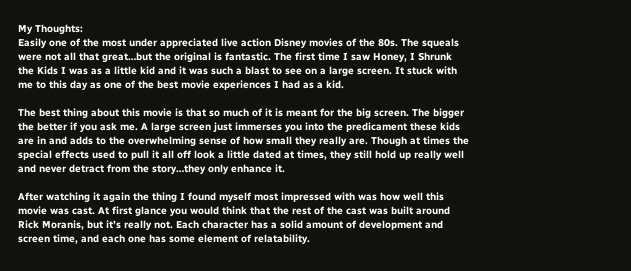My Thoughts:
Easily one of the most under appreciated live action Disney movies of the 80s. The squeals were not all that great…but the original is fantastic. The first time I saw Honey, I Shrunk the Kids I was as a little kid and it was such a blast to see on a large screen. It stuck with me to this day as one of the best movie experiences I had as a kid.

The best thing about this movie is that so much of it is meant for the big screen. The bigger the better if you ask me. A large screen just immerses you into the predicament these kids are in and adds to the overwhelming sense of how small they really are. Though at times the special effects used to pull it all off look a little dated at times, they still hold up really well and never detract from the story…they only enhance it.

After watching it again the thing I found myself most impressed with was how well this movie was cast. At first glance you would think that the rest of the cast was built around Rick Moranis, but it’s really not. Each character has a solid amount of development and screen time, and each one has some element of relatability.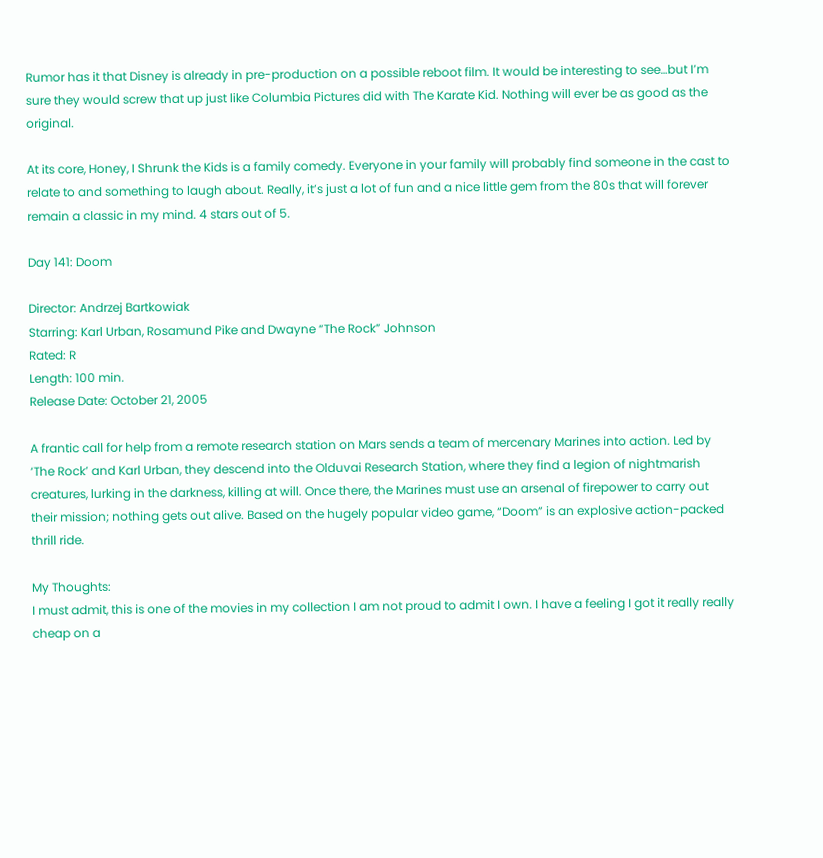Rumor has it that Disney is already in pre-production on a possible reboot film. It would be interesting to see…but I’m sure they would screw that up just like Columbia Pictures did with The Karate Kid. Nothing will ever be as good as the original.

At its core, Honey, I Shrunk the Kids is a family comedy. Everyone in your family will probably find someone in the cast to relate to and something to laugh about. Really, it’s just a lot of fun and a nice little gem from the 80s that will forever remain a classic in my mind. 4 stars out of 5.

Day 141: Doom

Director: Andrzej Bartkowiak
Starring: Karl Urban, Rosamund Pike and Dwayne “The Rock” Johnson
Rated: R
Length: 100 min.
Release Date: October 21, 2005

A frantic call for help from a remote research station on Mars sends a team of mercenary Marines into action. Led by ‘The Rock’ and Karl Urban, they descend into the Olduvai Research Station, where they find a legion of nightmarish creatures, lurking in the darkness, killing at will. Once there, the Marines must use an arsenal of firepower to carry out their mission; nothing gets out alive. Based on the hugely popular video game, “Doom” is an explosive action-packed thrill ride.

My Thoughts:
I must admit, this is one of the movies in my collection I am not proud to admit I own. I have a feeling I got it really really cheap on a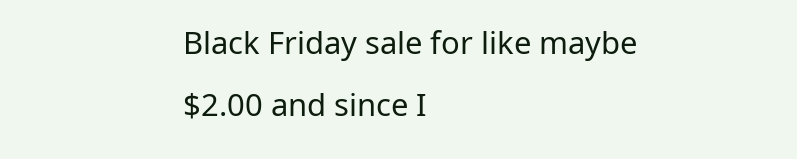Black Friday sale for like maybe $2.00 and since I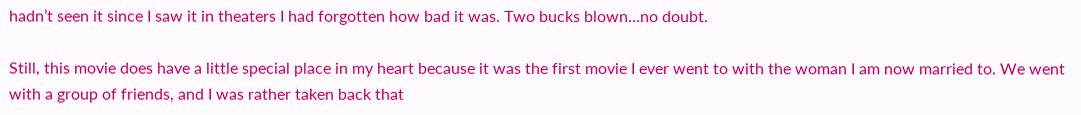hadn’t seen it since I saw it in theaters I had forgotten how bad it was. Two bucks blown…no doubt.

Still, this movie does have a little special place in my heart because it was the first movie I ever went to with the woman I am now married to. We went with a group of friends, and I was rather taken back that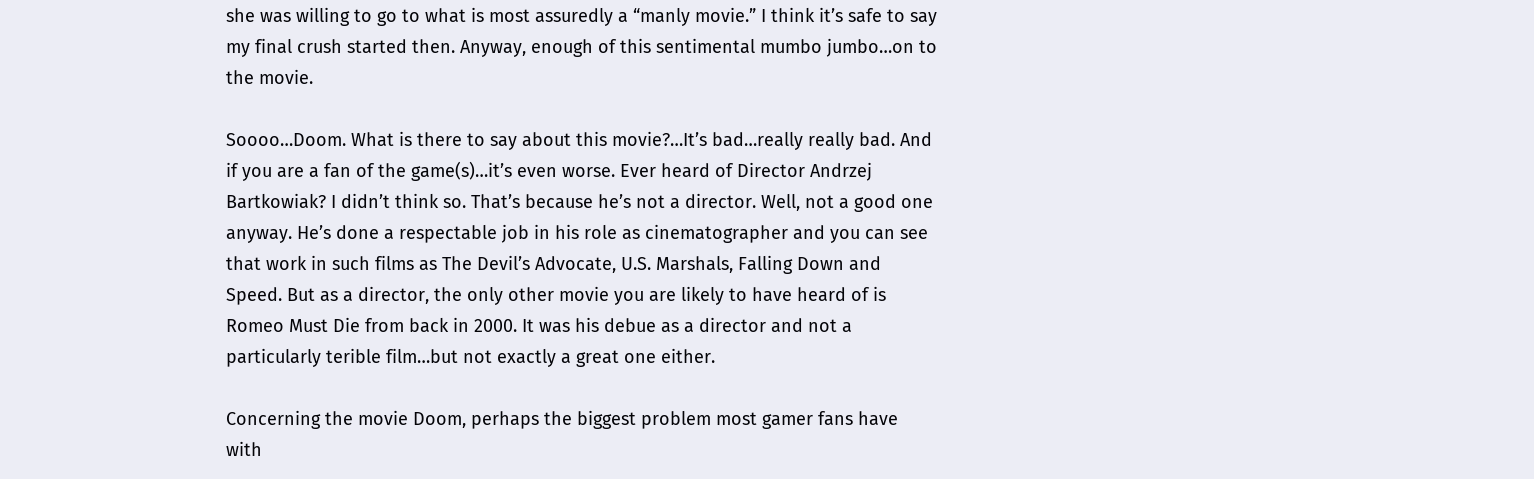she was willing to go to what is most assuredly a “manly movie.” I think it’s safe to say my final crush started then. Anyway, enough of this sentimental mumbo jumbo…on to the movie.

Soooo…Doom. What is there to say about this movie?…It’s bad…really really bad. And if you are a fan of the game(s)…it’s even worse. Ever heard of Director Andrzej Bartkowiak? I didn’t think so. That’s because he’s not a director. Well, not a good one anyway. He’s done a respectable job in his role as cinematographer and you can see that work in such films as The Devil’s Advocate, U.S. Marshals, Falling Down and Speed. But as a director, the only other movie you are likely to have heard of is Romeo Must Die from back in 2000. It was his debue as a director and not a particularly terible film…but not exactly a great one either.

Concerning the movie Doom, perhaps the biggest problem most gamer fans have with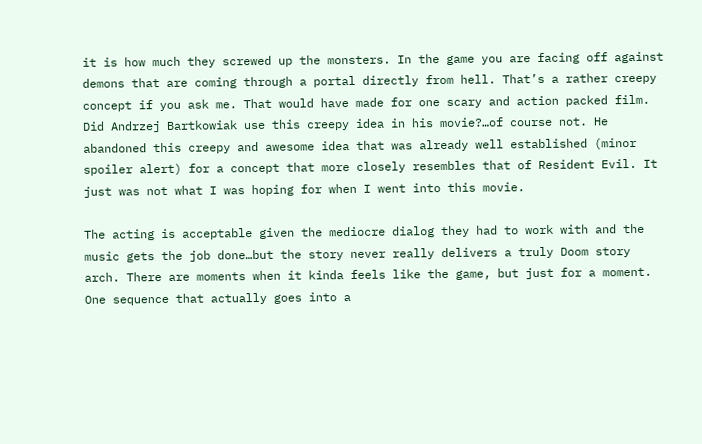it is how much they screwed up the monsters. In the game you are facing off against demons that are coming through a portal directly from hell. That’s a rather creepy concept if you ask me. That would have made for one scary and action packed film. Did Andrzej Bartkowiak use this creepy idea in his movie?…of course not. He abandoned this creepy and awesome idea that was already well established (minor spoiler alert) for a concept that more closely resembles that of Resident Evil. It just was not what I was hoping for when I went into this movie.

The acting is acceptable given the mediocre dialog they had to work with and the music gets the job done…but the story never really delivers a truly Doom story arch. There are moments when it kinda feels like the game, but just for a moment. One sequence that actually goes into a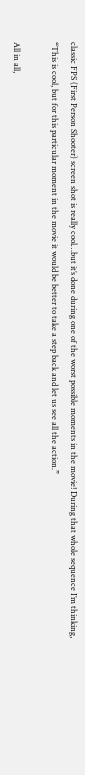classic FPS (First Person Shooter) screen shot is really cool…but it’s done during one of the worst possible moments in the movie! During that whole sequence I’m thinking, “This is cool, but for this particular moment in the movie it would be better to take a step back and let us see all the action.”

All in all,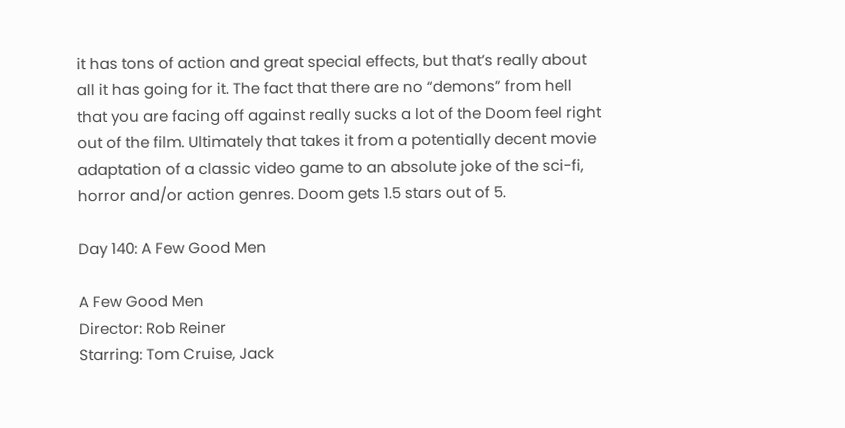it has tons of action and great special effects, but that’s really about all it has going for it. The fact that there are no “demons” from hell that you are facing off against really sucks a lot of the Doom feel right out of the film. Ultimately that takes it from a potentially decent movie adaptation of a classic video game to an absolute joke of the sci-fi, horror and/or action genres. Doom gets 1.5 stars out of 5.

Day 140: A Few Good Men

A Few Good Men
Director: Rob Reiner
Starring: Tom Cruise, Jack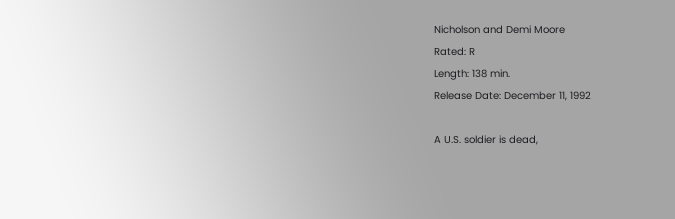Nicholson and Demi Moore
Rated: R
Length: 138 min.
Release Date: December 11, 1992

A U.S. soldier is dead,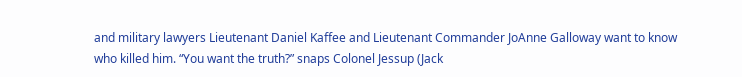and military lawyers Lieutenant Daniel Kaffee and Lieutenant Commander JoAnne Galloway want to know who killed him. “You want the truth?” snaps Colonel Jessup (Jack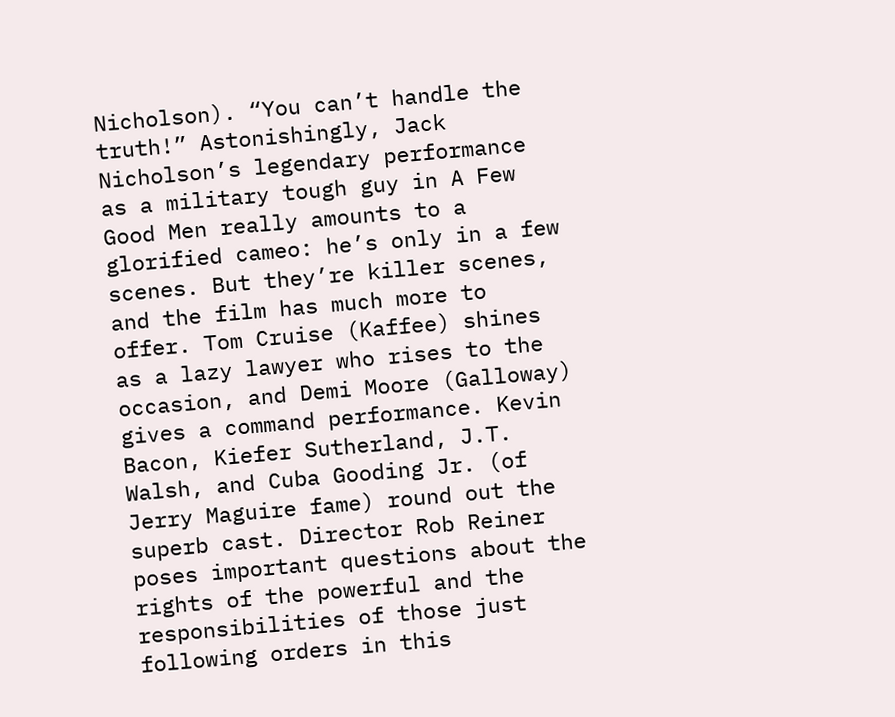Nicholson). “You can’t handle the truth!” Astonishingly, Jack Nicholson’s legendary performance as a military tough guy in A Few Good Men really amounts to a glorified cameo: he’s only in a few scenes. But they’re killer scenes, and the film has much more to offer. Tom Cruise (Kaffee) shines as a lazy lawyer who rises to the occasion, and Demi Moore (Galloway) gives a command performance. Kevin Bacon, Kiefer Sutherland, J.T. Walsh, and Cuba Gooding Jr. (of Jerry Maguire fame) round out the superb cast. Director Rob Reiner poses important questions about the rights of the powerful and the responsibilities of those just following orders in this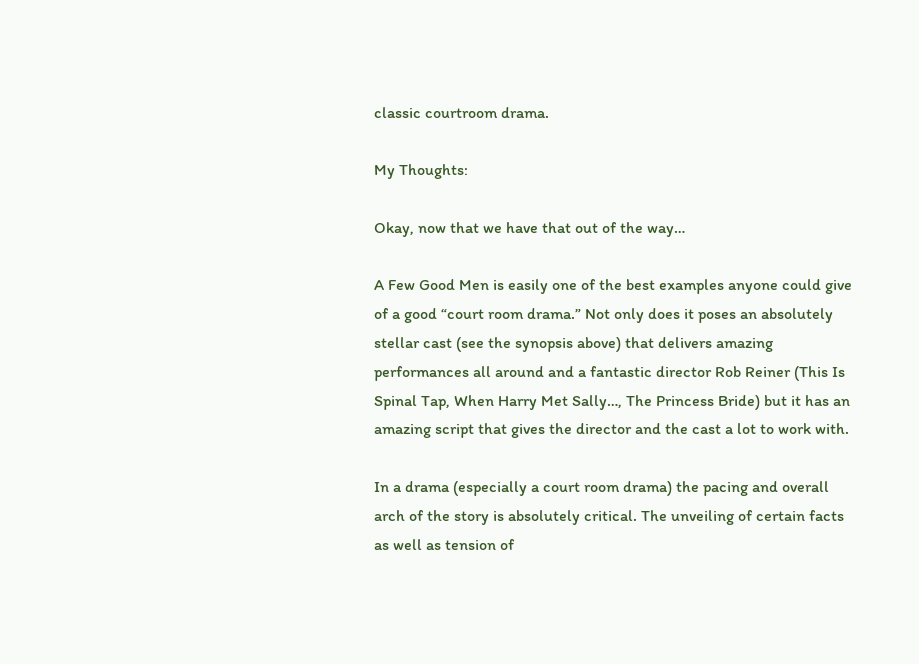classic courtroom drama.

My Thoughts:

Okay, now that we have that out of the way…

A Few Good Men is easily one of the best examples anyone could give of a good “court room drama.” Not only does it poses an absolutely stellar cast (see the synopsis above) that delivers amazing performances all around and a fantastic director Rob Reiner (This Is Spinal Tap, When Harry Met Sally…, The Princess Bride) but it has an amazing script that gives the director and the cast a lot to work with.

In a drama (especially a court room drama) the pacing and overall arch of the story is absolutely critical. The unveiling of certain facts as well as tension of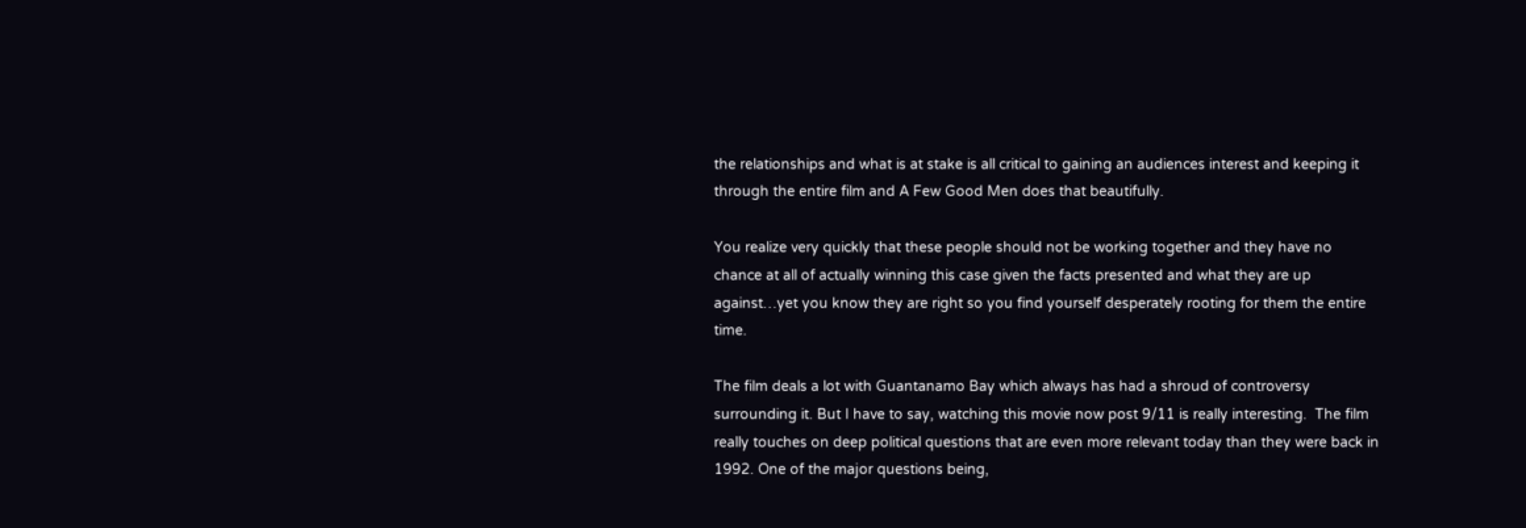the relationships and what is at stake is all critical to gaining an audiences interest and keeping it through the entire film and A Few Good Men does that beautifully.

You realize very quickly that these people should not be working together and they have no chance at all of actually winning this case given the facts presented and what they are up against…yet you know they are right so you find yourself desperately rooting for them the entire time.

The film deals a lot with Guantanamo Bay which always has had a shroud of controversy surrounding it. But I have to say, watching this movie now post 9/11 is really interesting.  The film really touches on deep political questions that are even more relevant today than they were back in 1992. One of the major questions being,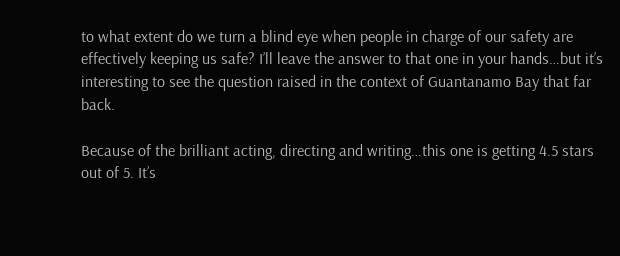to what extent do we turn a blind eye when people in charge of our safety are effectively keeping us safe? I’ll leave the answer to that one in your hands…but it’s interesting to see the question raised in the context of Guantanamo Bay that far back.

Because of the brilliant acting, directing and writing…this one is getting 4.5 stars out of 5. It’s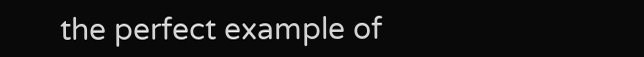the perfect example of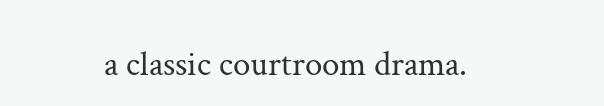a classic courtroom drama.